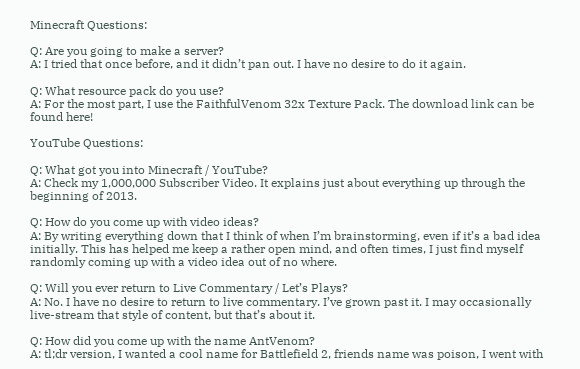Minecraft Questions:

Q: Are you going to make a server?
A: I tried that once before, and it didn’t pan out. I have no desire to do it again.

Q: What resource pack do you use?
A: For the most part, I use the FaithfulVenom 32x Texture Pack. The download link can be found here!

YouTube Questions:

Q: What got you into Minecraft / YouTube?
A: Check my 1,000,000 Subscriber Video. It explains just about everything up through the beginning of 2013.

Q: How do you come up with video ideas?
A: By writing everything down that I think of when I’m brainstorming, even if it’s a bad idea initially. This has helped me keep a rather open mind, and often times, I just find myself randomly coming up with a video idea out of no where.

Q: Will you ever return to Live Commentary / Let’s Plays?
A: No. I have no desire to return to live commentary. I’ve grown past it. I may occasionally live-stream that style of content, but that’s about it.

Q: How did you come up with the name AntVenom?
A: tl;dr version, I wanted a cool name for Battlefield 2, friends name was poison, I went with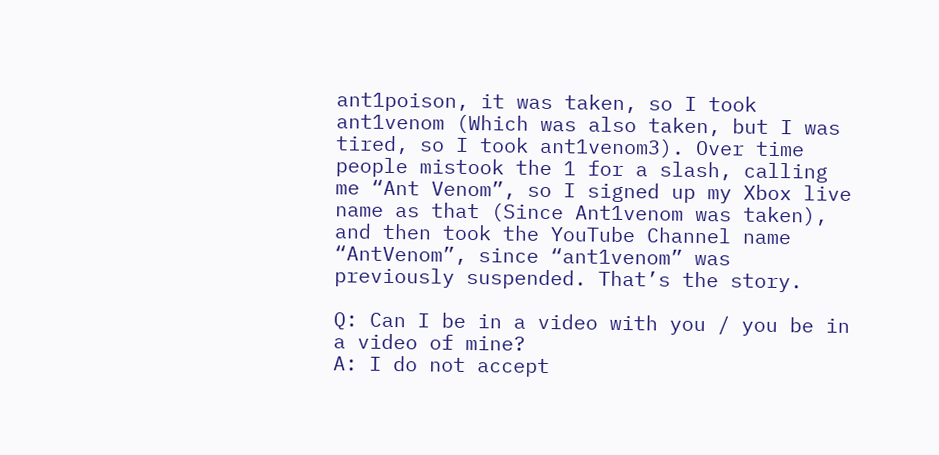ant1poison, it was taken, so I took ant1venom (Which was also taken, but I was tired, so I took ant1venom3). Over time people mistook the 1 for a slash, calling me “Ant Venom”, so I signed up my Xbox live name as that (Since Ant1venom was taken), and then took the YouTube Channel name “AntVenom”, since “ant1venom” was previously suspended. That’s the story.

Q: Can I be in a video with you / you be in a video of mine?
A: I do not accept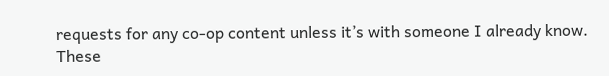requests for any co-op content unless it’s with someone I already know. These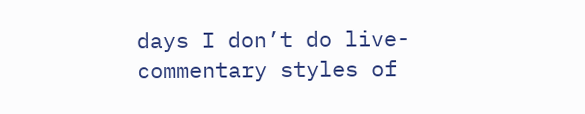days I don’t do live-commentary styles of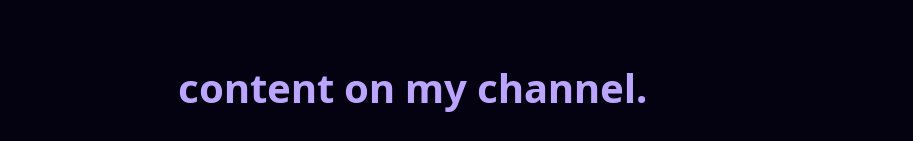content on my channel.